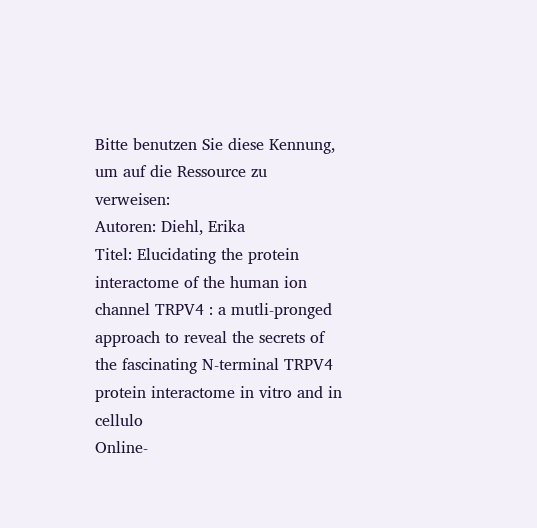Bitte benutzen Sie diese Kennung, um auf die Ressource zu verweisen:
Autoren: Diehl, Erika
Titel: Elucidating the protein interactome of the human ion channel TRPV4 : a mutli-pronged approach to reveal the secrets of the fascinating N-terminal TRPV4 protein interactome in vitro and in cellulo
Online-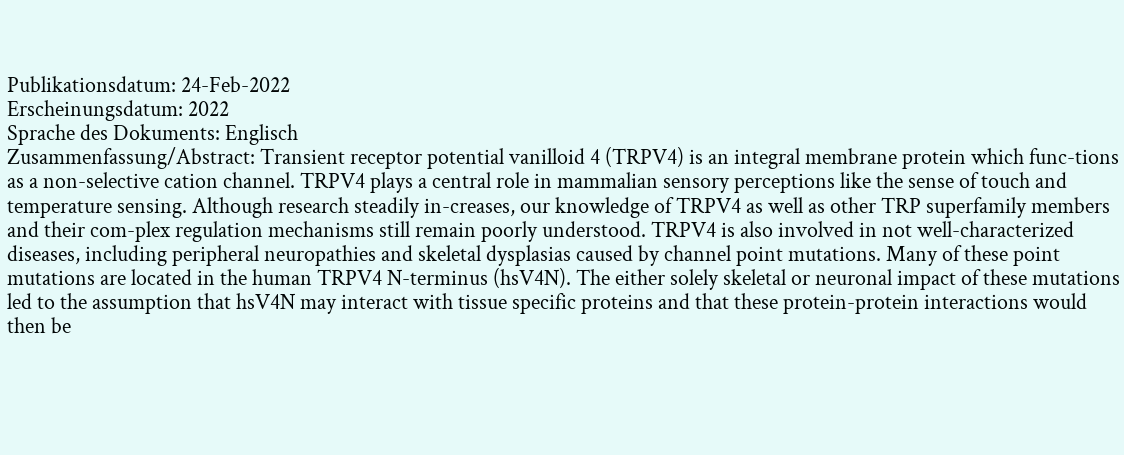Publikationsdatum: 24-Feb-2022
Erscheinungsdatum: 2022
Sprache des Dokuments: Englisch
Zusammenfassung/Abstract: Transient receptor potential vanilloid 4 (TRPV4) is an integral membrane protein which func-tions as a non-selective cation channel. TRPV4 plays a central role in mammalian sensory perceptions like the sense of touch and temperature sensing. Although research steadily in-creases, our knowledge of TRPV4 as well as other TRP superfamily members and their com-plex regulation mechanisms still remain poorly understood. TRPV4 is also involved in not well-characterized diseases, including peripheral neuropathies and skeletal dysplasias caused by channel point mutations. Many of these point mutations are located in the human TRPV4 N-terminus (hsV4N). The either solely skeletal or neuronal impact of these mutations led to the assumption that hsV4N may interact with tissue specific proteins and that these protein-protein interactions would then be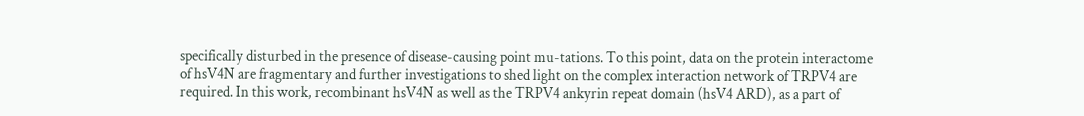specifically disturbed in the presence of disease-causing point mu-tations. To this point, data on the protein interactome of hsV4N are fragmentary and further investigations to shed light on the complex interaction network of TRPV4 are required. In this work, recombinant hsV4N as well as the TRPV4 ankyrin repeat domain (hsV4 ARD), as a part of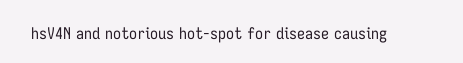hsV4N and notorious hot-spot for disease causing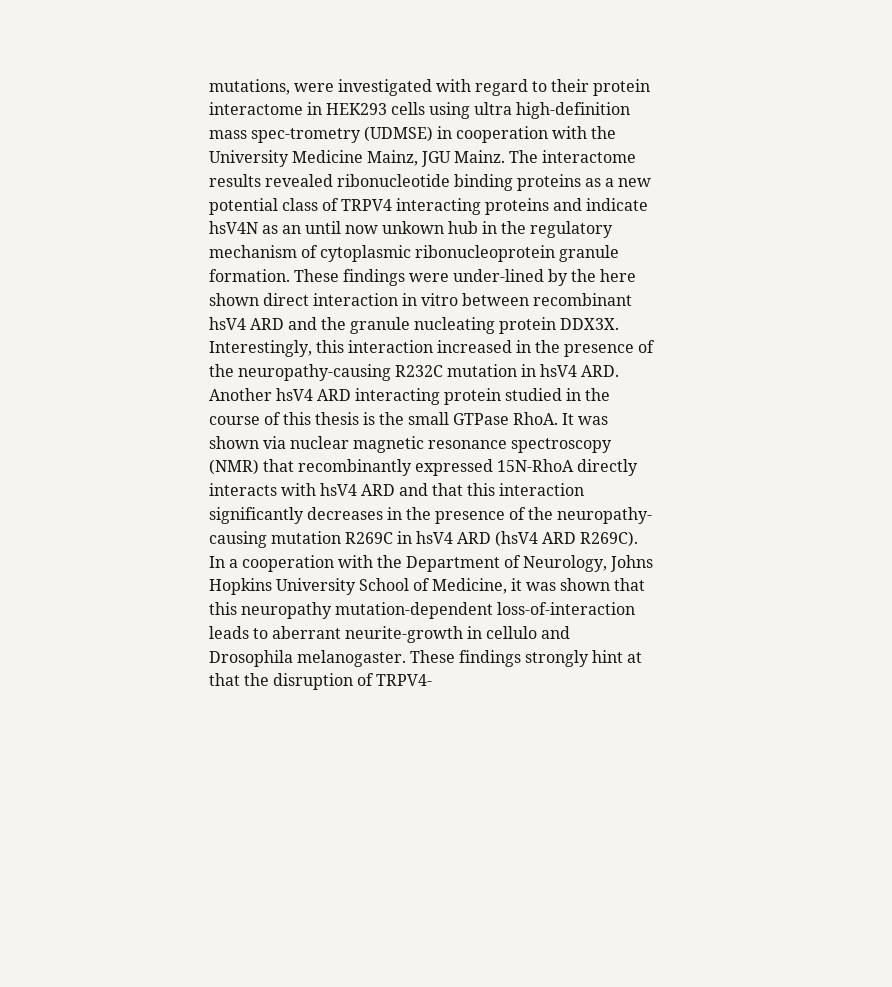mutations, were investigated with regard to their protein interactome in HEK293 cells using ultra high-definition mass spec-trometry (UDMSE) in cooperation with the University Medicine Mainz, JGU Mainz. The interactome results revealed ribonucleotide binding proteins as a new potential class of TRPV4 interacting proteins and indicate hsV4N as an until now unkown hub in the regulatory mechanism of cytoplasmic ribonucleoprotein granule formation. These findings were under-lined by the here shown direct interaction in vitro between recombinant hsV4 ARD and the granule nucleating protein DDX3X. Interestingly, this interaction increased in the presence of the neuropathy-causing R232C mutation in hsV4 ARD. Another hsV4 ARD interacting protein studied in the course of this thesis is the small GTPase RhoA. It was shown via nuclear magnetic resonance spectroscopy (NMR) that recombinantly expressed 15N-RhoA directly interacts with hsV4 ARD and that this interaction significantly decreases in the presence of the neuropathy-causing mutation R269C in hsV4 ARD (hsV4 ARD R269C). In a cooperation with the Department of Neurology, Johns Hopkins University School of Medicine, it was shown that this neuropathy mutation-dependent loss-of-interaction leads to aberrant neurite-growth in cellulo and Drosophila melanogaster. These findings strongly hint at that the disruption of TRPV4-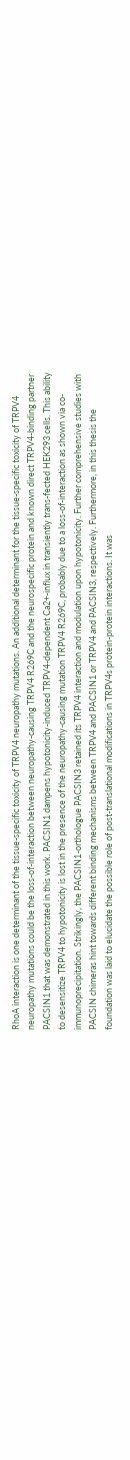RhoA interaction is one determinant of the tissue-specific toxicity of TRPV4 neuropathy mutations. An additional determinant for the tissue-specific toxicity of TRPV4 neuropathy mutations could be the loss-of-interaction between neuropathy-causing TRPV4 R269C and the neurospecific protein and known direct TRPV4-binding partner PACSIN1 that was demonstrated in this work. PACSIN1 dampens hypotonicity-induced TRPV4-dependent Ca2+-influx in transiently trans-fected HEK293 cells. This ability to desensitize TRPV4 to hypotonicity is lost in the presence of the neuropathy-causing mutation TRPV4 R269C, probably due to a loss-of-interaction as shown via co-immunoprecipitation. Strikingly, the PACSIN1-orthologue PACSIN3 retained its TRPV4 interaction and modulation upon hypotonicity. Further comprehensive studies with PACSIN chimeras hint towards different binding mechanisms between TRPV4 and PACSIN1 or TRPV4 and PACSIN3, respectively. Furthermore, in this thesis the foundation was laid to elucidate the possible role of post-translational modifications in TRPV4s protein-protein interactions. It was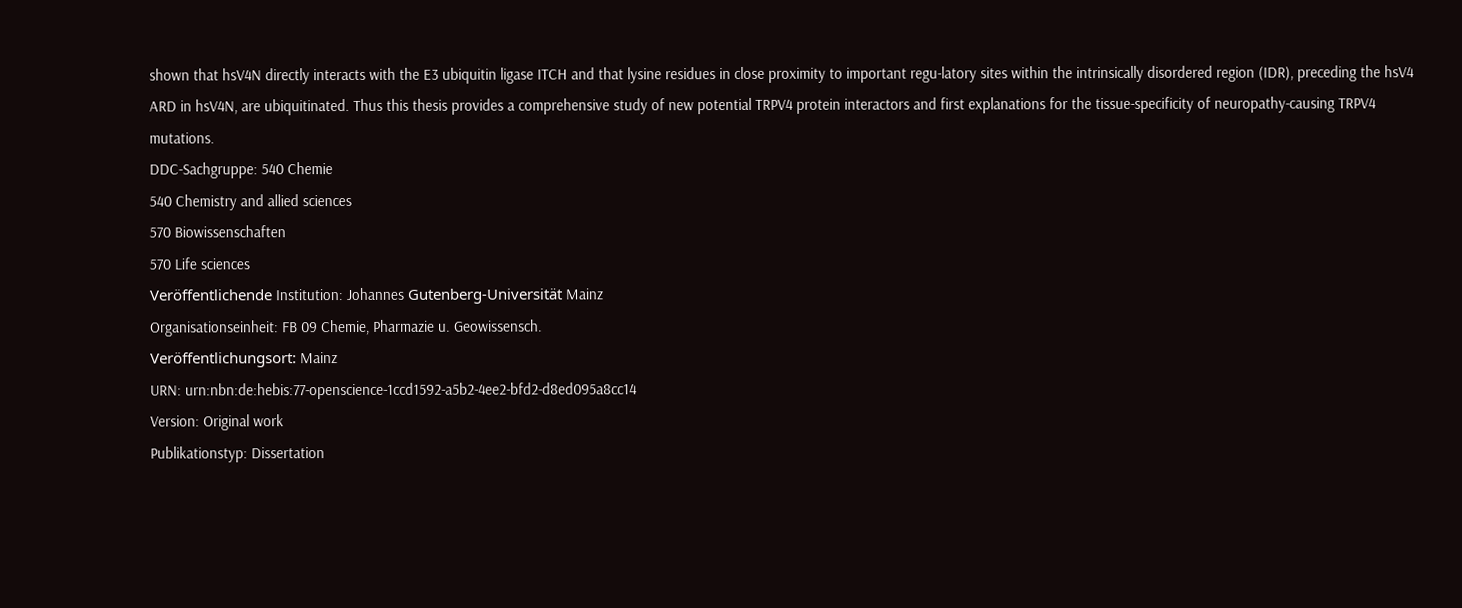shown that hsV4N directly interacts with the E3 ubiquitin ligase ITCH and that lysine residues in close proximity to important regu-latory sites within the intrinsically disordered region (IDR), preceding the hsV4 ARD in hsV4N, are ubiquitinated. Thus this thesis provides a comprehensive study of new potential TRPV4 protein interactors and first explanations for the tissue-specificity of neuropathy-causing TRPV4 mutations.
DDC-Sachgruppe: 540 Chemie
540 Chemistry and allied sciences
570 Biowissenschaften
570 Life sciences
Veröffentlichende Institution: Johannes Gutenberg-Universität Mainz
Organisationseinheit: FB 09 Chemie, Pharmazie u. Geowissensch.
Veröffentlichungsort: Mainz
URN: urn:nbn:de:hebis:77-openscience-1ccd1592-a5b2-4ee2-bfd2-d8ed095a8cc14
Version: Original work
Publikationstyp: Dissertation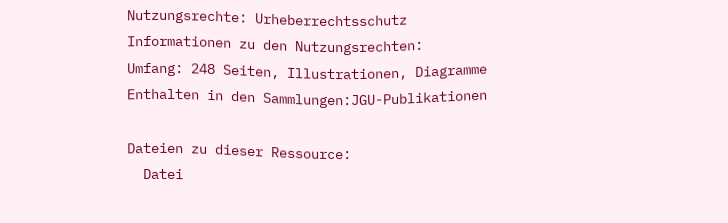Nutzungsrechte: Urheberrechtsschutz
Informationen zu den Nutzungsrechten:
Umfang: 248 Seiten, Illustrationen, Diagramme
Enthalten in den Sammlungen:JGU-Publikationen

Dateien zu dieser Ressource:
  Datei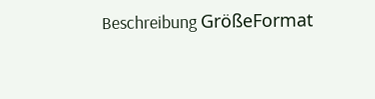Beschreibung GrößeFormat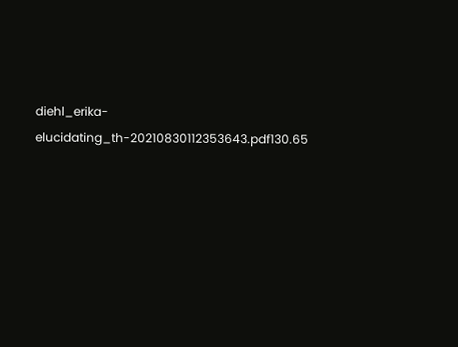diehl_erika-elucidating_th-20210830112353643.pdf130.65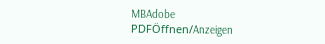MBAdobe PDFÖffnen/Anzeigen